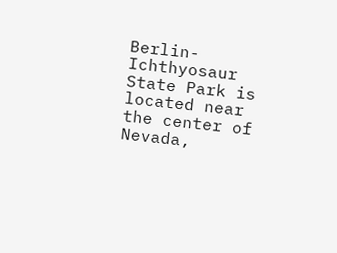Berlin-Ichthyosaur State Park is located near the center of Nevada,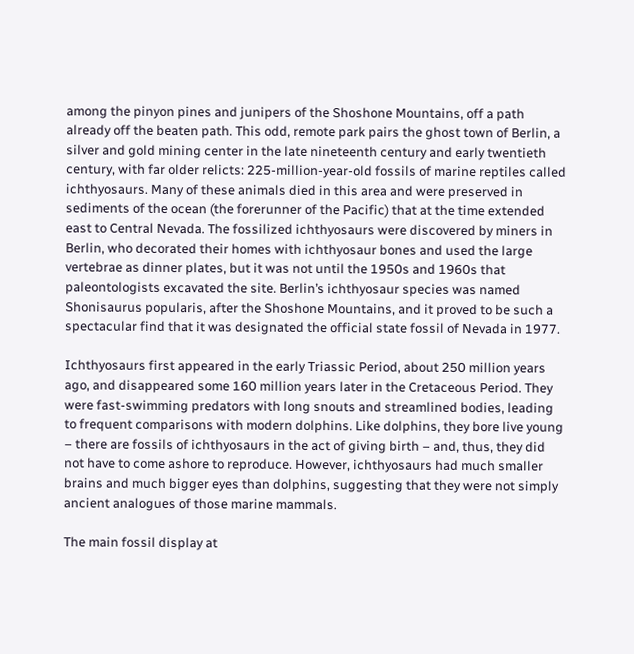among the pinyon pines and junipers of the Shoshone Mountains, off a path already off the beaten path. This odd, remote park pairs the ghost town of Berlin, a silver and gold mining center in the late nineteenth century and early twentieth century, with far older relicts: 225-million-year-old fossils of marine reptiles called ichthyosaurs. Many of these animals died in this area and were preserved in sediments of the ocean (the forerunner of the Pacific) that at the time extended east to Central Nevada. The fossilized ichthyosaurs were discovered by miners in Berlin, who decorated their homes with ichthyosaur bones and used the large vertebrae as dinner plates, but it was not until the 1950s and 1960s that paleontologists excavated the site. Berlin’s ichthyosaur species was named Shonisaurus popularis, after the Shoshone Mountains, and it proved to be such a spectacular find that it was designated the official state fossil of Nevada in 1977.

Ichthyosaurs first appeared in the early Triassic Period, about 250 million years ago, and disappeared some 160 million years later in the Cretaceous Period. They were fast-swimming predators with long snouts and streamlined bodies, leading to frequent comparisons with modern dolphins. Like dolphins, they bore live young – there are fossils of ichthyosaurs in the act of giving birth – and, thus, they did not have to come ashore to reproduce. However, ichthyosaurs had much smaller brains and much bigger eyes than dolphins, suggesting that they were not simply ancient analogues of those marine mammals.

The main fossil display at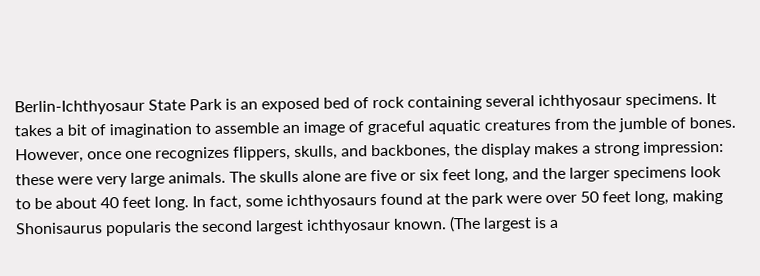Berlin-Ichthyosaur State Park is an exposed bed of rock containing several ichthyosaur specimens. It takes a bit of imagination to assemble an image of graceful aquatic creatures from the jumble of bones. However, once one recognizes flippers, skulls, and backbones, the display makes a strong impression: these were very large animals. The skulls alone are five or six feet long, and the larger specimens look to be about 40 feet long. In fact, some ichthyosaurs found at the park were over 50 feet long, making Shonisaurus popularis the second largest ichthyosaur known. (The largest is a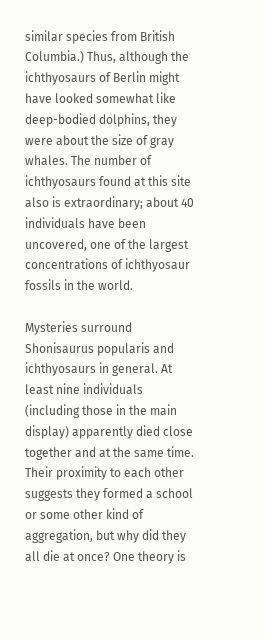similar species from British Columbia.) Thus, although the ichthyosaurs of Berlin might have looked somewhat like deep-bodied dolphins, they were about the size of gray whales. The number of ichthyosaurs found at this site also is extraordinary; about 40 individuals have been uncovered, one of the largest concentrations of ichthyosaur fossils in the world.

Mysteries surround Shonisaurus popularis and ichthyosaurs in general. At least nine individuals (including those in the main display) apparently died close together and at the same time. Their proximity to each other suggests they formed a school or some other kind of aggregation, but why did they all die at once? One theory is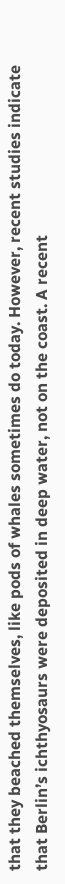that they beached themselves, like pods of whales sometimes do today. However, recent studies indicate that Berlin’s ichthyosaurs were deposited in deep water, not on the coast. A recent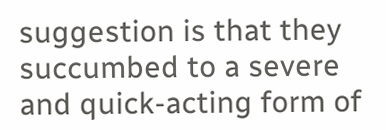suggestion is that they succumbed to a severe and quick-acting form of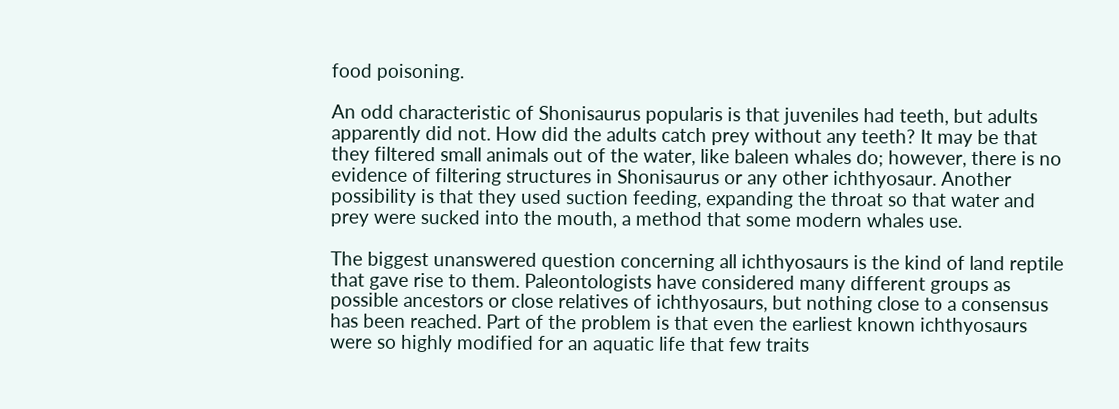food poisoning.

An odd characteristic of Shonisaurus popularis is that juveniles had teeth, but adults apparently did not. How did the adults catch prey without any teeth? It may be that they filtered small animals out of the water, like baleen whales do; however, there is no evidence of filtering structures in Shonisaurus or any other ichthyosaur. Another possibility is that they used suction feeding, expanding the throat so that water and prey were sucked into the mouth, a method that some modern whales use.

The biggest unanswered question concerning all ichthyosaurs is the kind of land reptile that gave rise to them. Paleontologists have considered many different groups as possible ancestors or close relatives of ichthyosaurs, but nothing close to a consensus has been reached. Part of the problem is that even the earliest known ichthyosaurs were so highly modified for an aquatic life that few traits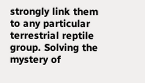strongly link them to any particular terrestrial reptile group. Solving the mystery of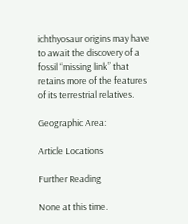ichthyosaur origins may have to await the discovery of a fossil “missing link” that retains more of the features of its terrestrial relatives.

Geographic Area:

Article Locations

Further Reading

None at this time.